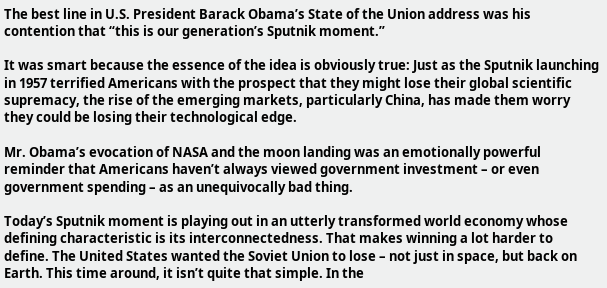The best line in U.S. President Barack Obama’s State of the Union address was his contention that “this is our generation’s Sputnik moment.”

It was smart because the essence of the idea is obviously true: Just as the Sputnik launching in 1957 terrified Americans with the prospect that they might lose their global scientific supremacy, the rise of the emerging markets, particularly China, has made them worry they could be losing their technological edge.

Mr. Obama’s evocation of NASA and the moon landing was an emotionally powerful reminder that Americans haven’t always viewed government investment – or even government spending – as an unequivocally bad thing.

Today’s Sputnik moment is playing out in an utterly transformed world economy whose defining characteristic is its interconnectedness. That makes winning a lot harder to define. The United States wanted the Soviet Union to lose – not just in space, but back on Earth. This time around, it isn’t quite that simple. In the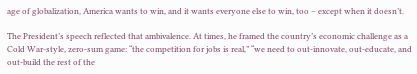age of globalization, America wants to win, and it wants everyone else to win, too – except when it doesn’t.

The President’s speech reflected that ambivalence. At times, he framed the country’s economic challenge as a Cold War-style, zero-sum game: “the competition for jobs is real,” “we need to out-innovate, out-educate, and out-build the rest of the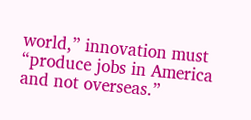world,” innovation must “produce jobs in America and not overseas.”